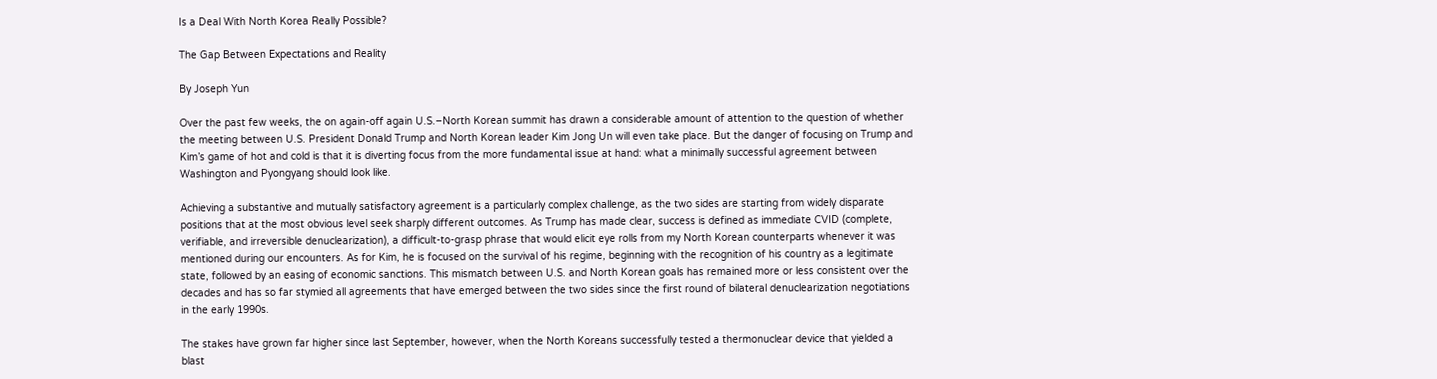Is a Deal With North Korea Really Possible?

The Gap Between Expectations and Reality

By Joseph Yun

Over the past few weeks, the on again-off again U.S.–North Korean summit has drawn a considerable amount of attention to the question of whether the meeting between U.S. President Donald Trump and North Korean leader Kim Jong Un will even take place. But the danger of focusing on Trump and Kim’s game of hot and cold is that it is diverting focus from the more fundamental issue at hand: what a minimally successful agreement between Washington and Pyongyang should look like.

Achieving a substantive and mutually satisfactory agreement is a particularly complex challenge, as the two sides are starting from widely disparate positions that at the most obvious level seek sharply different outcomes. As Trump has made clear, success is defined as immediate CVID (complete, verifiable, and irreversible denuclearization), a difficult-to-grasp phrase that would elicit eye rolls from my North Korean counterparts whenever it was mentioned during our encounters. As for Kim, he is focused on the survival of his regime, beginning with the recognition of his country as a legitimate state, followed by an easing of economic sanctions. This mismatch between U.S. and North Korean goals has remained more or less consistent over the decades and has so far stymied all agreements that have emerged between the two sides since the first round of bilateral denuclearization negotiations in the early 1990s.

The stakes have grown far higher since last September, however, when the North Koreans successfully tested a thermonuclear device that yielded a blast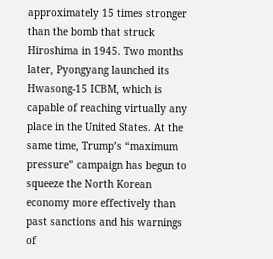approximately 15 times stronger than the bomb that struck Hiroshima in 1945. Two months later, Pyongyang launched its Hwasong-15 ICBM, which is capable of reaching virtually any place in the United States. At the same time, Trump’s “maximum pressure” campaign has begun to squeeze the North Korean economy more effectively than past sanctions and his warnings of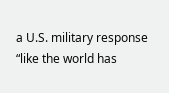a U.S. military response “like the world has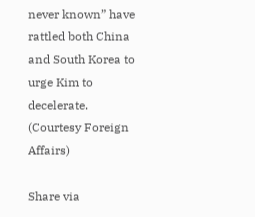never known” have rattled both China and South Korea to urge Kim to decelerate. (Courtesy Foreign Affairs)

Share via